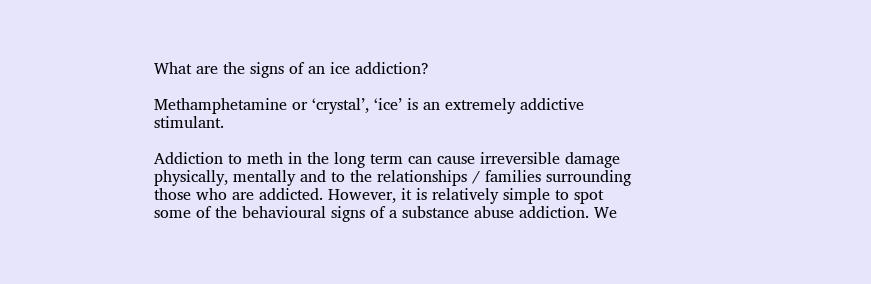What are the signs of an ice addiction?

Methamphetamine or ‘crystal’, ‘ice’ is an extremely addictive stimulant.

Addiction to meth in the long term can cause irreversible damage physically, mentally and to the relationships / families surrounding those who are addicted. However, it is relatively simple to spot some of the behavioural signs of a substance abuse addiction. We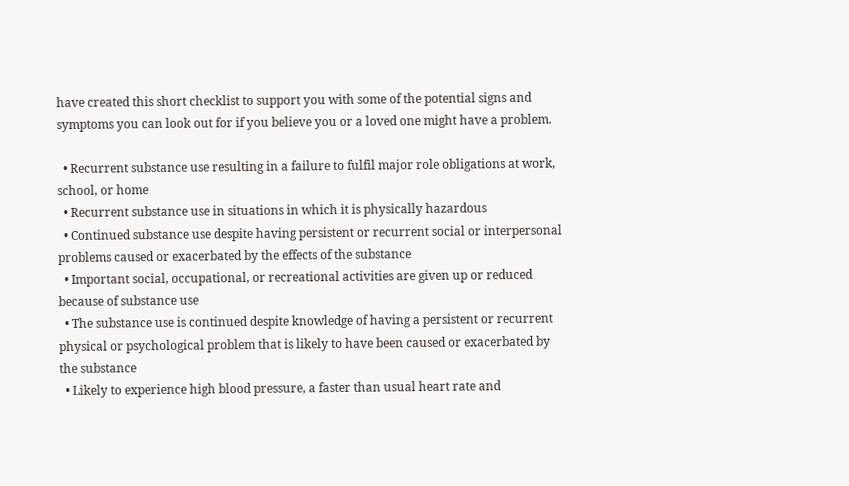have created this short checklist to support you with some of the potential signs and symptoms you can look out for if you believe you or a loved one might have a problem.

  • Recurrent substance use resulting in a failure to fulfil major role obligations at work, school, or home
  • Recurrent substance use in situations in which it is physically hazardous
  • Continued substance use despite having persistent or recurrent social or interpersonal problems caused or exacerbated by the effects of the substance
  • Important social, occupational, or recreational activities are given up or reduced because of substance use
  • The substance use is continued despite knowledge of having a persistent or recurrent physical or psychological problem that is likely to have been caused or exacerbated by the substance
  • Likely to experience high blood pressure, a faster than usual heart rate and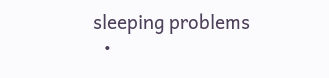sleeping problems
  •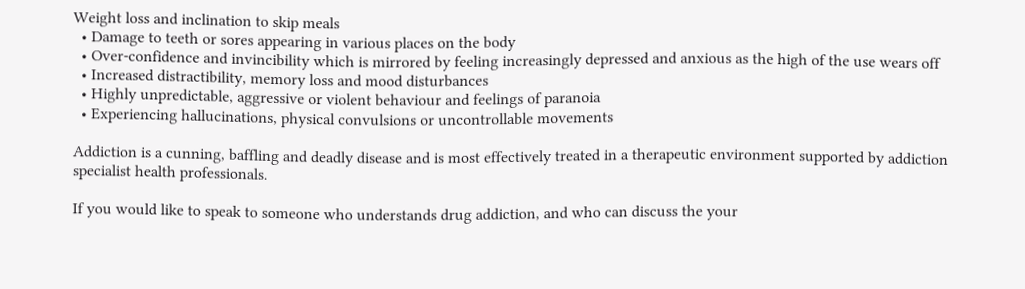Weight loss and inclination to skip meals
  • Damage to teeth or sores appearing in various places on the body
  • Over-confidence and invincibility which is mirrored by feeling increasingly depressed and anxious as the high of the use wears off
  • Increased distractibility, memory loss and mood disturbances
  • Highly unpredictable, aggressive or violent behaviour and feelings of paranoia
  • Experiencing hallucinations, physical convulsions or uncontrollable movements

Addiction is a cunning, baffling and deadly disease and is most effectively treated in a therapeutic environment supported by addiction specialist health professionals.

If you would like to speak to someone who understands drug addiction, and who can discuss the your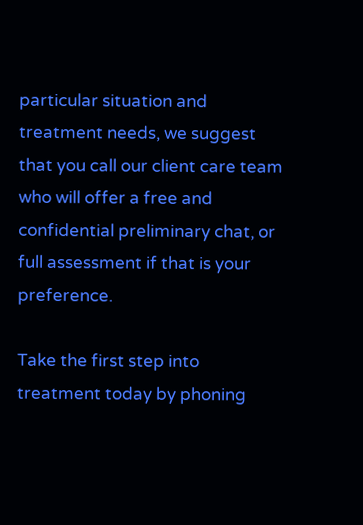particular situation and treatment needs, we suggest  that you call our client care team who will offer a free and confidential preliminary chat, or full assessment if that is your preference.

Take the first step into treatment today by phoning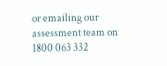or emailing our assessment team on 1800 063 332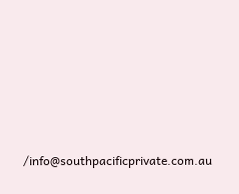/info@southpacificprivate.com.au